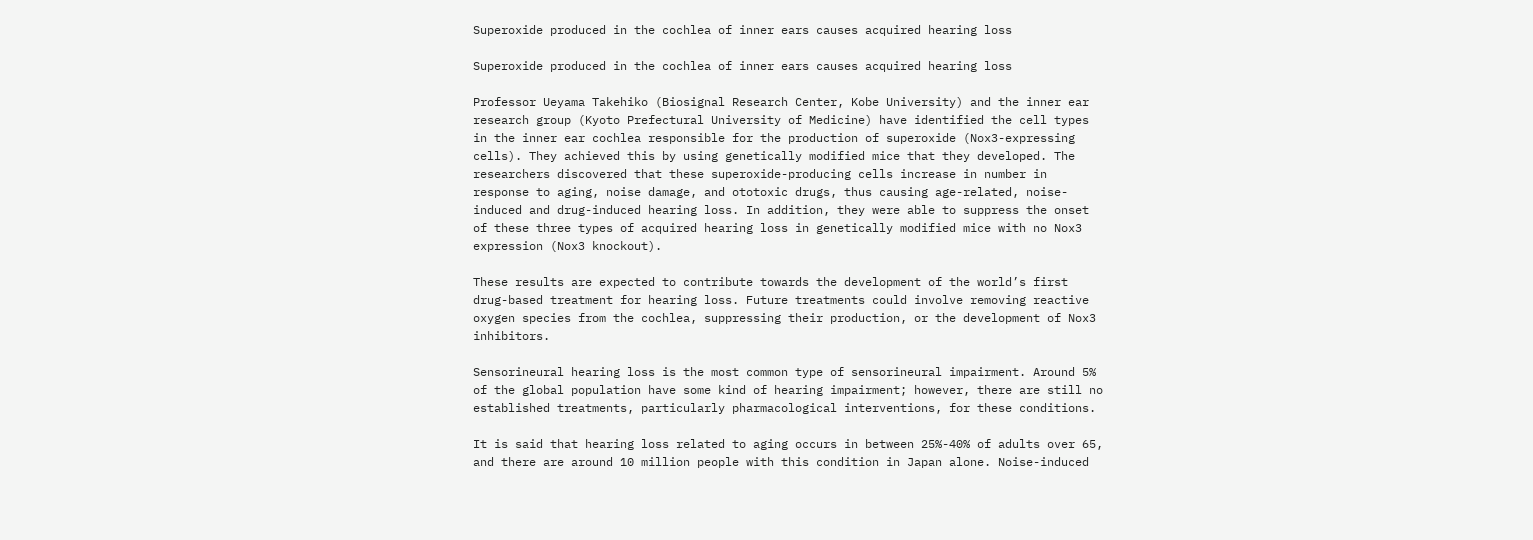Superoxide produced in the cochlea of inner ears causes acquired hearing loss

Superoxide produced in the cochlea of inner ears causes acquired hearing loss

Professor Ueyama Takehiko (Biosignal Research Center, Kobe University) and the inner ear research group (Kyoto Prefectural University of Medicine) have identified the cell types in the inner ear cochlea responsible for the production of superoxide (Nox3-expressing cells). They achieved this by using genetically modified mice that they developed. The researchers discovered that these superoxide-producing cells increase in number in response to aging, noise damage, and ototoxic drugs, thus causing age-related, noise-induced and drug-induced hearing loss. In addition, they were able to suppress the onset of these three types of acquired hearing loss in genetically modified mice with no Nox3 expression (Nox3 knockout).

These results are expected to contribute towards the development of the world’s first drug-based treatment for hearing loss. Future treatments could involve removing reactive oxygen species from the cochlea, suppressing their production, or the development of Nox3 inhibitors.

Sensorineural hearing loss is the most common type of sensorineural impairment. Around 5% of the global population have some kind of hearing impairment; however, there are still no established treatments, particularly pharmacological interventions, for these conditions.

It is said that hearing loss related to aging occurs in between 25%-40% of adults over 65, and there are around 10 million people with this condition in Japan alone. Noise-induced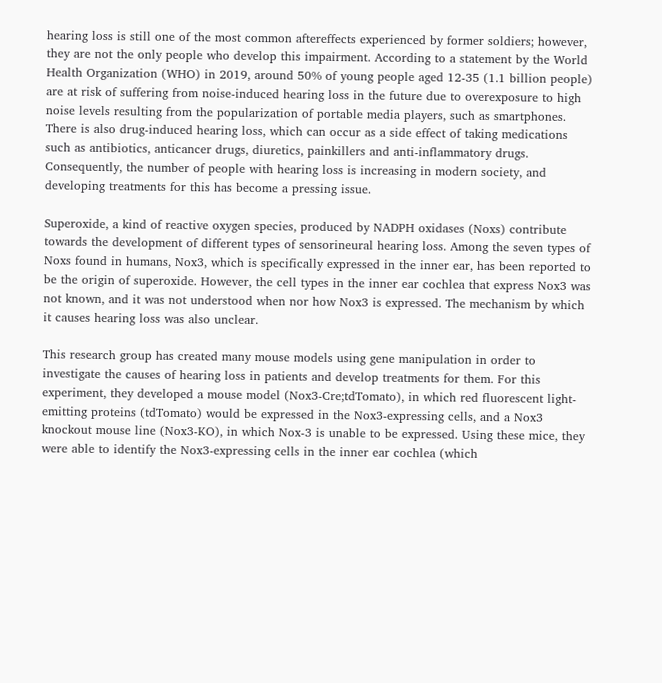hearing loss is still one of the most common aftereffects experienced by former soldiers; however, they are not the only people who develop this impairment. According to a statement by the World Health Organization (WHO) in 2019, around 50% of young people aged 12-35 (1.1 billion people) are at risk of suffering from noise-induced hearing loss in the future due to overexposure to high noise levels resulting from the popularization of portable media players, such as smartphones. There is also drug-induced hearing loss, which can occur as a side effect of taking medications such as antibiotics, anticancer drugs, diuretics, painkillers and anti-inflammatory drugs. Consequently, the number of people with hearing loss is increasing in modern society, and developing treatments for this has become a pressing issue.

Superoxide, a kind of reactive oxygen species, produced by NADPH oxidases (Noxs) contribute towards the development of different types of sensorineural hearing loss. Among the seven types of Noxs found in humans, Nox3, which is specifically expressed in the inner ear, has been reported to be the origin of superoxide. However, the cell types in the inner ear cochlea that express Nox3 was not known, and it was not understood when nor how Nox3 is expressed. The mechanism by which it causes hearing loss was also unclear.

This research group has created many mouse models using gene manipulation in order to investigate the causes of hearing loss in patients and develop treatments for them. For this experiment, they developed a mouse model (Nox3-Cre;tdTomato), in which red fluorescent light-emitting proteins (tdTomato) would be expressed in the Nox3-expressing cells, and a Nox3 knockout mouse line (Nox3-KO), in which Nox-3 is unable to be expressed. Using these mice, they were able to identify the Nox3-expressing cells in the inner ear cochlea (which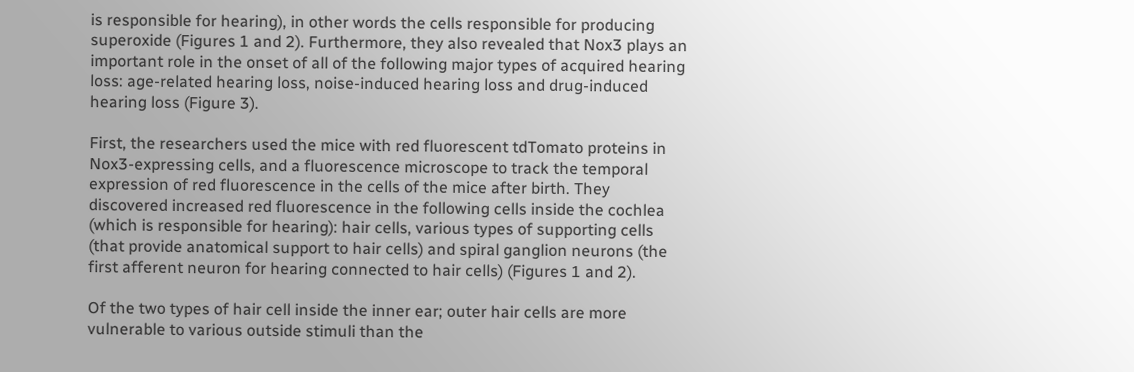is responsible for hearing), in other words the cells responsible for producing superoxide (Figures 1 and 2). Furthermore, they also revealed that Nox3 plays an important role in the onset of all of the following major types of acquired hearing loss: age-related hearing loss, noise-induced hearing loss and drug-induced hearing loss (Figure 3).

First, the researchers used the mice with red fluorescent tdTomato proteins in Nox3-expressing cells, and a fluorescence microscope to track the temporal expression of red fluorescence in the cells of the mice after birth. They discovered increased red fluorescence in the following cells inside the cochlea (which is responsible for hearing): hair cells, various types of supporting cells (that provide anatomical support to hair cells) and spiral ganglion neurons (the first afferent neuron for hearing connected to hair cells) (Figures 1 and 2).

Of the two types of hair cell inside the inner ear; outer hair cells are more vulnerable to various outside stimuli than the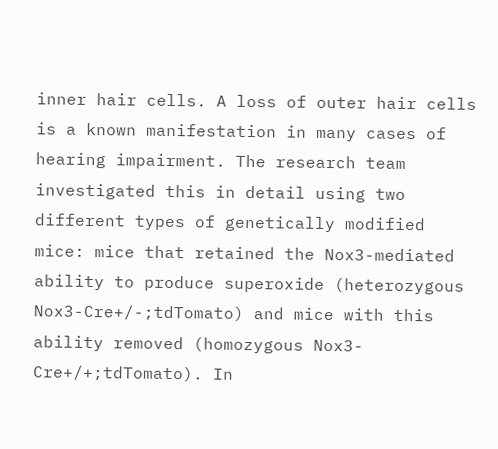inner hair cells. A loss of outer hair cells is a known manifestation in many cases of hearing impairment. The research team investigated this in detail using two different types of genetically modified mice: mice that retained the Nox3-mediated ability to produce superoxide (heterozygous Nox3-Cre+/-;tdTomato) and mice with this ability removed (homozygous Nox3-Cre+/+;tdTomato). In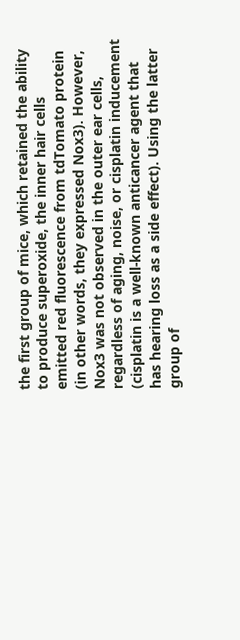the first group of mice, which retained the ability to produce superoxide, the inner hair cells emitted red fluorescence from tdTomato protein (in other words, they expressed Nox3). However, Nox3 was not observed in the outer ear cells, regardless of aging, noise, or cisplatin inducement (cisplatin is a well-known anticancer agent that has hearing loss as a side effect). Using the latter group of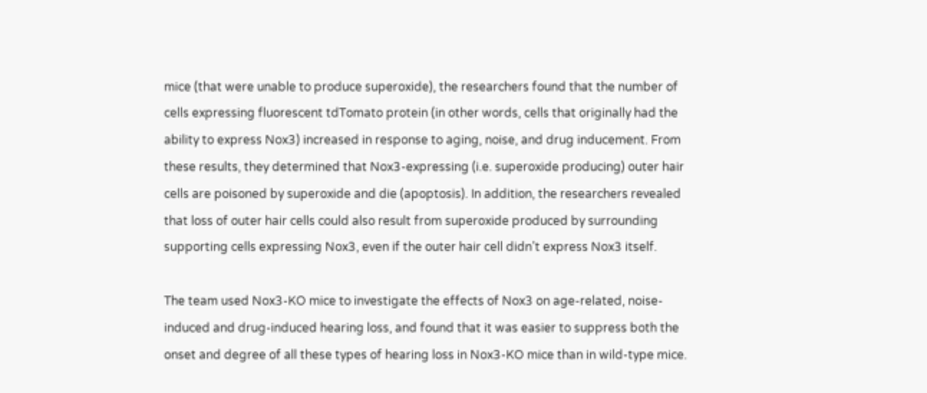mice (that were unable to produce superoxide), the researchers found that the number of cells expressing fluorescent tdTomato protein (in other words, cells that originally had the ability to express Nox3) increased in response to aging, noise, and drug inducement. From these results, they determined that Nox3-expressing (i.e. superoxide producing) outer hair cells are poisoned by superoxide and die (apoptosis). In addition, the researchers revealed that loss of outer hair cells could also result from superoxide produced by surrounding supporting cells expressing Nox3, even if the outer hair cell didn’t express Nox3 itself.

The team used Nox3-KO mice to investigate the effects of Nox3 on age-related, noise-induced and drug-induced hearing loss, and found that it was easier to suppress both the onset and degree of all these types of hearing loss in Nox3-KO mice than in wild-type mice.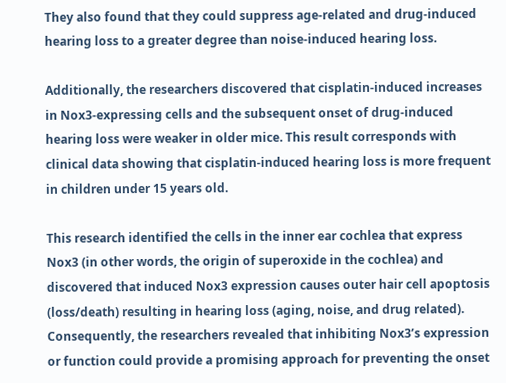They also found that they could suppress age-related and drug-induced hearing loss to a greater degree than noise-induced hearing loss.

Additionally, the researchers discovered that cisplatin-induced increases in Nox3-expressing cells and the subsequent onset of drug-induced hearing loss were weaker in older mice. This result corresponds with clinical data showing that cisplatin-induced hearing loss is more frequent in children under 15 years old.

This research identified the cells in the inner ear cochlea that express Nox3 (in other words, the origin of superoxide in the cochlea) and discovered that induced Nox3 expression causes outer hair cell apoptosis (loss/death) resulting in hearing loss (aging, noise, and drug related). Consequently, the researchers revealed that inhibiting Nox3’s expression or function could provide a promising approach for preventing the onset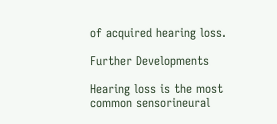of acquired hearing loss.

Further Developments

Hearing loss is the most common sensorineural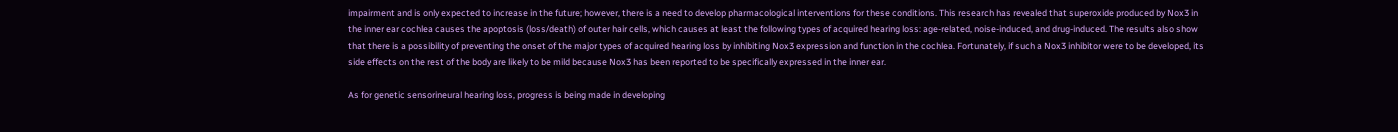impairment and is only expected to increase in the future; however, there is a need to develop pharmacological interventions for these conditions. This research has revealed that superoxide produced by Nox3 in the inner ear cochlea causes the apoptosis (loss/death) of outer hair cells, which causes at least the following types of acquired hearing loss: age-related, noise-induced, and drug-induced. The results also show that there is a possibility of preventing the onset of the major types of acquired hearing loss by inhibiting Nox3 expression and function in the cochlea. Fortunately, if such a Nox3 inhibitor were to be developed, its side effects on the rest of the body are likely to be mild because Nox3 has been reported to be specifically expressed in the inner ear.

As for genetic sensorineural hearing loss, progress is being made in developing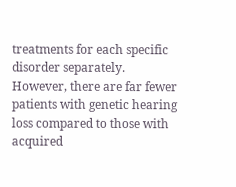treatments for each specific disorder separately. However, there are far fewer patients with genetic hearing loss compared to those with acquired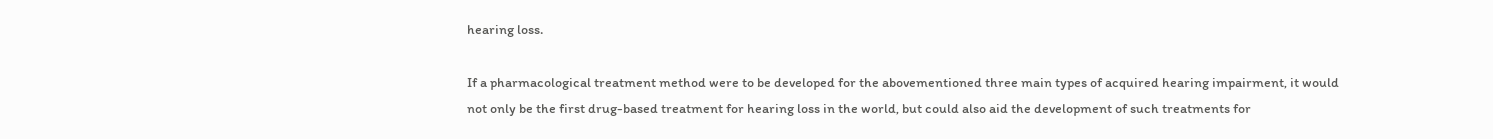hearing loss.

If a pharmacological treatment method were to be developed for the abovementioned three main types of acquired hearing impairment, it would not only be the first drug-based treatment for hearing loss in the world, but could also aid the development of such treatments for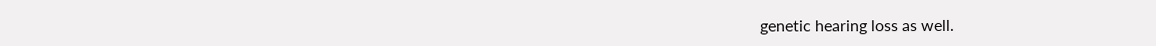genetic hearing loss as well.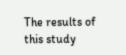The results of this study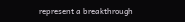represent a breakthrough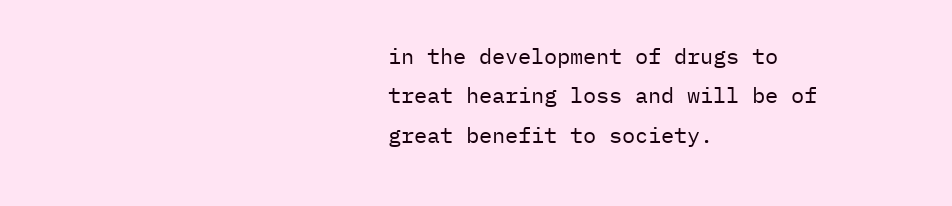in the development of drugs to treat hearing loss and will be of great benefit to society.